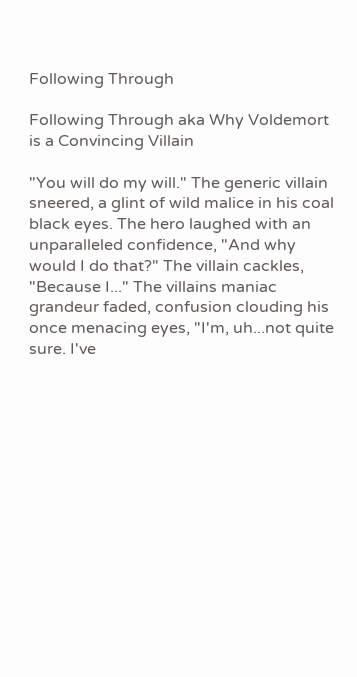Following Through

Following Through aka Why Voldemort is a Convincing Villain

"You will do my will." The generic villain sneered, a glint of wild malice in his coal black eyes. The hero laughed with an unparalleled confidence, "And why would I do that?" The villain cackles, "Because I..." The villains maniac grandeur faded, confusion clouding his once menacing eyes, "I'm, uh...not quite sure. I've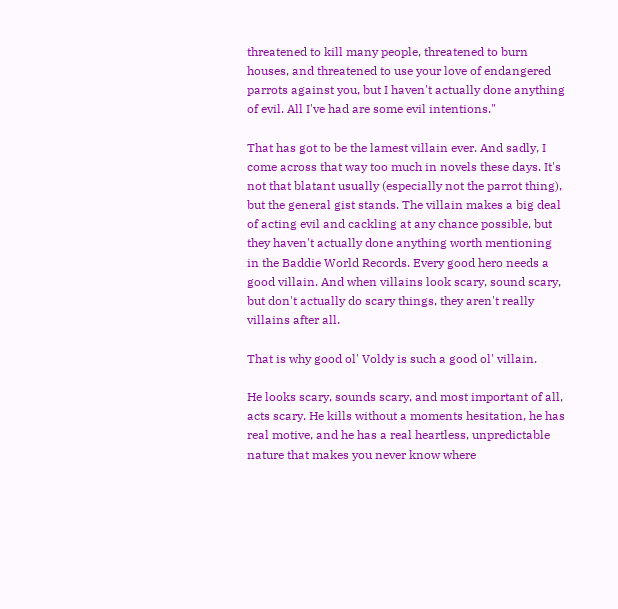threatened to kill many people, threatened to burn houses, and threatened to use your love of endangered parrots against you, but I haven't actually done anything of evil. All I've had are some evil intentions."

That has got to be the lamest villain ever. And sadly, I come across that way too much in novels these days. It's not that blatant usually (especially not the parrot thing), but the general gist stands. The villain makes a big deal of acting evil and cackling at any chance possible, but they haven't actually done anything worth mentioning in the Baddie World Records. Every good hero needs a good villain. And when villains look scary, sound scary, but don't actually do scary things, they aren't really villains after all.

That is why good ol' Voldy is such a good ol' villain.

He looks scary, sounds scary, and most important of all, acts scary. He kills without a moments hesitation, he has real motive, and he has a real heartless, unpredictable nature that makes you never know where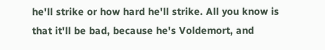he'll strike or how hard he'll strike. All you know is that it'll be bad, because he's Voldemort, and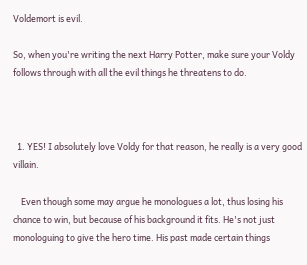Voldemort is evil.

So, when you're writing the next Harry Potter, make sure your Voldy follows through with all the evil things he threatens to do.



  1. YES! I absolutely love Voldy for that reason, he really is a very good villain.

    Even though some may argue he monologues a lot, thus losing his chance to win, but because of his background it fits. He's not just monologuing to give the hero time. His past made certain things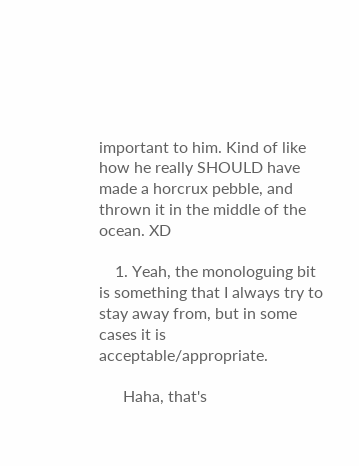important to him. Kind of like how he really SHOULD have made a horcrux pebble, and thrown it in the middle of the ocean. XD

    1. Yeah, the monologuing bit is something that I always try to stay away from, but in some cases it is acceptable/appropriate.

      Haha, that's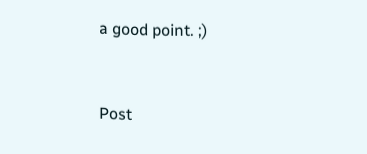a good point. ;)


Post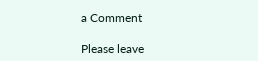a Comment

Please leave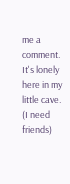me a comment. It's lonely here in my little cave. (I need friends)